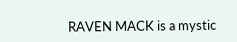RAVEN MACK is a mystic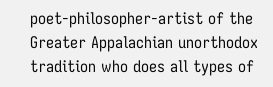poet-philosopher-artist of the Greater Appalachian unorthodox tradition who does all types of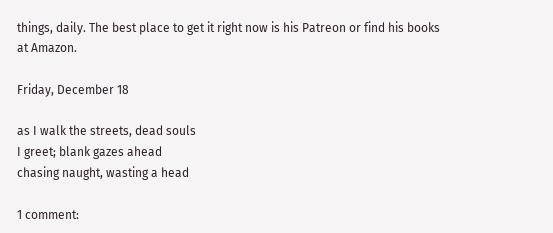things, daily. The best place to get it right now is his Patreon or find his books at Amazon.

Friday, December 18

as I walk the streets, dead souls
I greet; blank gazes ahead
chasing naught, wasting a head

1 comment: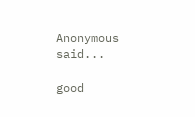Anonymous said...

good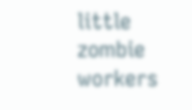little zombie workers